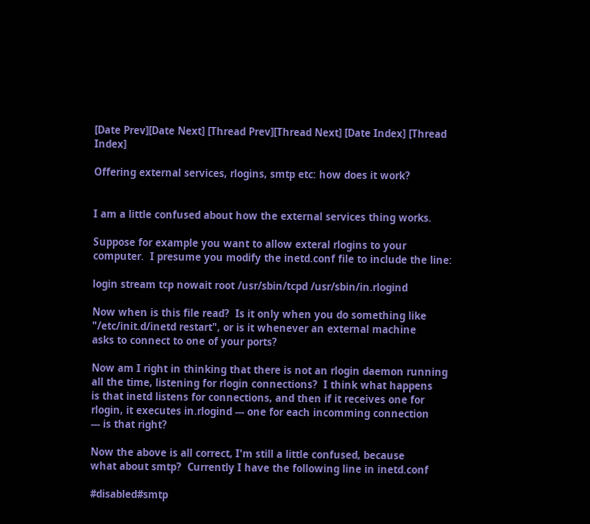[Date Prev][Date Next] [Thread Prev][Thread Next] [Date Index] [Thread Index]

Offering external services, rlogins, smtp etc: how does it work?


I am a little confused about how the external services thing works.

Suppose for example you want to allow exteral rlogins to your
computer.  I presume you modify the inetd.conf file to include the line:

login stream tcp nowait root /usr/sbin/tcpd /usr/sbin/in.rlogind

Now when is this file read?  Is it only when you do something like
"/etc/init.d/inetd restart", or is it whenever an external machine
asks to connect to one of your ports?

Now am I right in thinking that there is not an rlogin daemon running
all the time, listening for rlogin connections?  I think what happens
is that inetd listens for connections, and then if it receives one for
rlogin, it executes in.rlogind --- one for each incomming connection
--- is that right?

Now the above is all correct, I'm still a little confused, because
what about smtp?  Currently I have the following line in inetd.conf

#disabled#smtp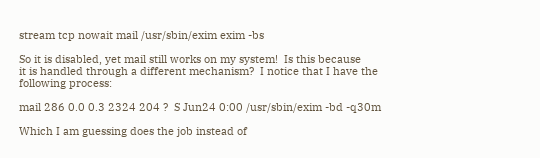stream tcp nowait mail /usr/sbin/exim exim -bs

So it is disabled, yet mail still works on my system!  Is this because
it is handled through a different mechanism?  I notice that I have the
following process:

mail 286 0.0 0.3 2324 204 ?  S Jun24 0:00 /usr/sbin/exim -bd -q30m

Which I am guessing does the job instead of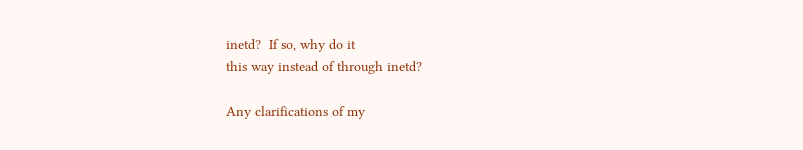inetd?  If so, why do it
this way instead of through inetd?

Any clarifications of my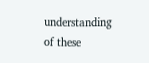understanding of these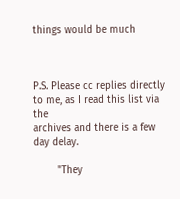things would be much



P.S. Please cc replies directly to me, as I read this list via the
archives and there is a few day delay.

        "They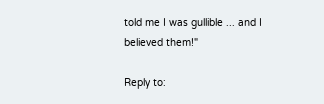told me I was gullible ... and I believed them!"

Reply to: